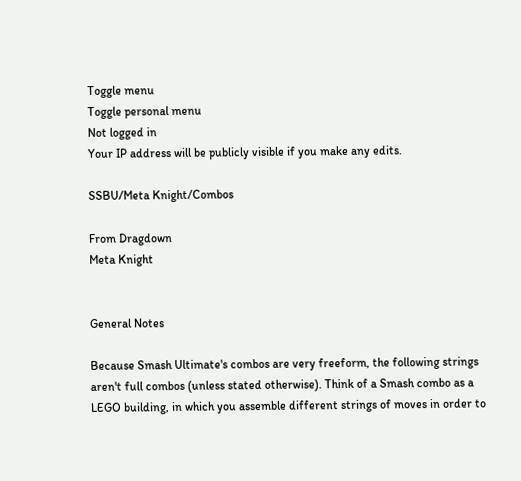Toggle menu
Toggle personal menu
Not logged in
Your IP address will be publicly visible if you make any edits.

SSBU/Meta Knight/Combos

From Dragdown
Meta Knight


General Notes

Because Smash Ultimate's combos are very freeform, the following strings aren't full combos (unless stated otherwise). Think of a Smash combo as a LEGO building, in which you assemble different strings of moves in order to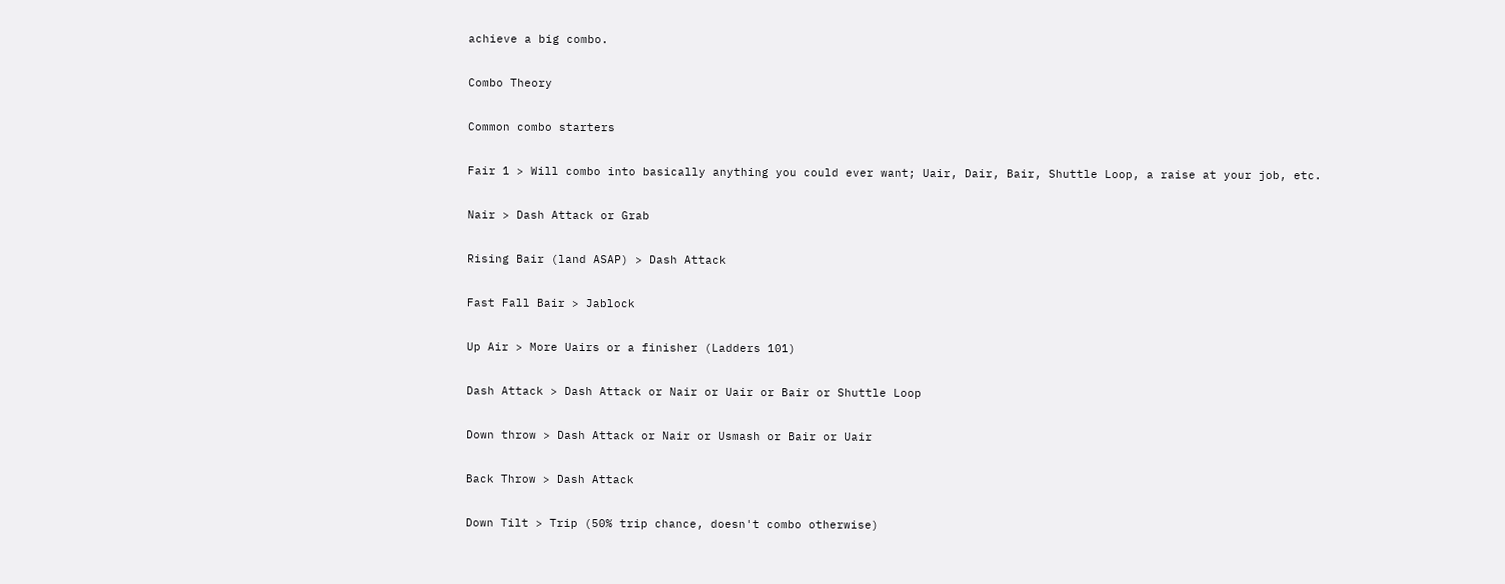achieve a big combo.

Combo Theory

Common combo starters

Fair 1 > Will combo into basically anything you could ever want; Uair, Dair, Bair, Shuttle Loop, a raise at your job, etc.

Nair > Dash Attack or Grab

Rising Bair (land ASAP) > Dash Attack

Fast Fall Bair > Jablock

Up Air > More Uairs or a finisher (Ladders 101)

Dash Attack > Dash Attack or Nair or Uair or Bair or Shuttle Loop

Down throw > Dash Attack or Nair or Usmash or Bair or Uair

Back Throw > Dash Attack

Down Tilt > Trip (50% trip chance, doesn't combo otherwise)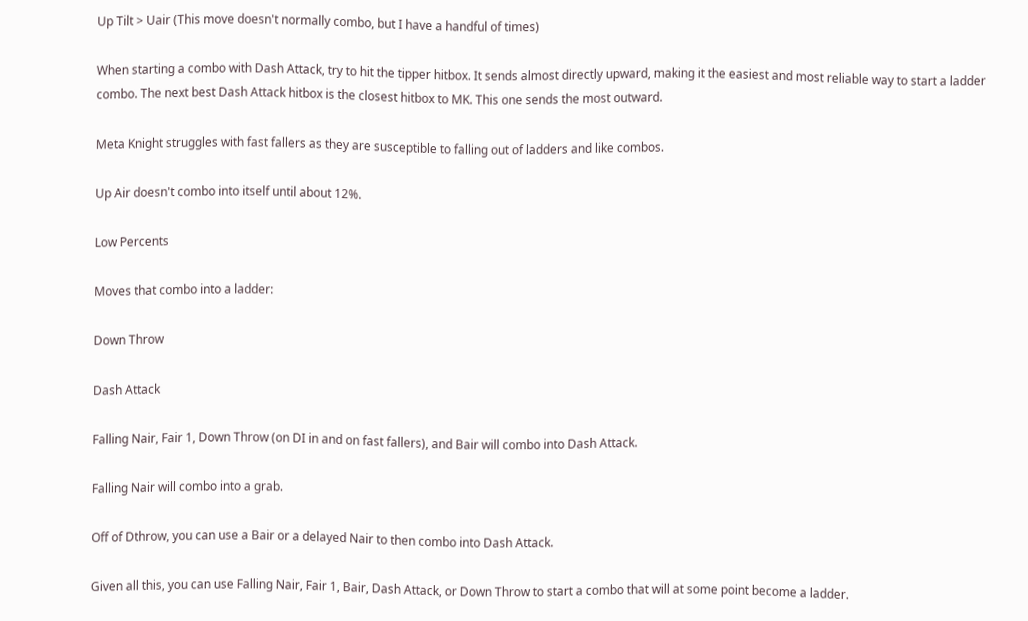Up Tilt > Uair (This move doesn't normally combo, but I have a handful of times)

When starting a combo with Dash Attack, try to hit the tipper hitbox. It sends almost directly upward, making it the easiest and most reliable way to start a ladder combo. The next best Dash Attack hitbox is the closest hitbox to MK. This one sends the most outward.

Meta Knight struggles with fast fallers as they are susceptible to falling out of ladders and like combos.

Up Air doesn't combo into itself until about 12%.

Low Percents

Moves that combo into a ladder:

Down Throw

Dash Attack

Falling Nair, Fair 1, Down Throw (on DI in and on fast fallers), and Bair will combo into Dash Attack.

Falling Nair will combo into a grab.

Off of Dthrow, you can use a Bair or a delayed Nair to then combo into Dash Attack.

Given all this, you can use Falling Nair, Fair 1, Bair, Dash Attack, or Down Throw to start a combo that will at some point become a ladder.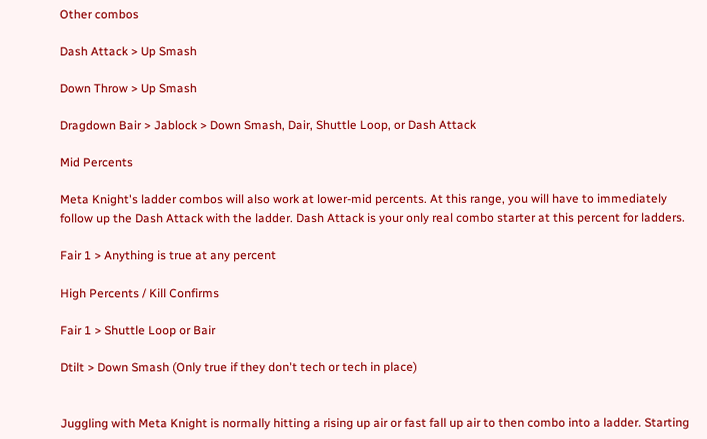Other combos

Dash Attack > Up Smash

Down Throw > Up Smash

Dragdown Bair > Jablock > Down Smash, Dair, Shuttle Loop, or Dash Attack

Mid Percents

Meta Knight's ladder combos will also work at lower-mid percents. At this range, you will have to immediately follow up the Dash Attack with the ladder. Dash Attack is your only real combo starter at this percent for ladders.

Fair 1 > Anything is true at any percent

High Percents / Kill Confirms

Fair 1 > Shuttle Loop or Bair

Dtilt > Down Smash (Only true if they don't tech or tech in place)


Juggling with Meta Knight is normally hitting a rising up air or fast fall up air to then combo into a ladder. Starting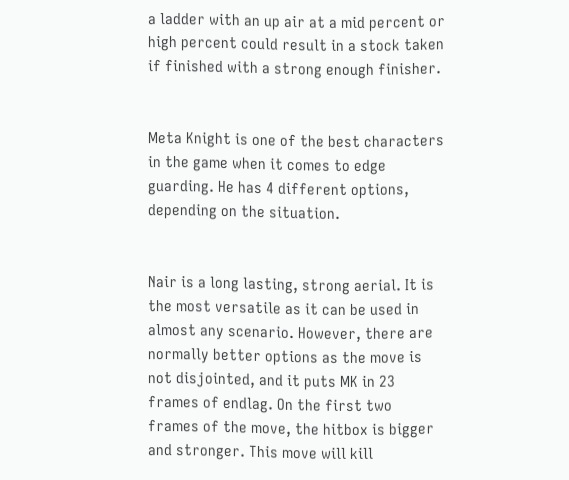a ladder with an up air at a mid percent or high percent could result in a stock taken if finished with a strong enough finisher.


Meta Knight is one of the best characters in the game when it comes to edge guarding. He has 4 different options, depending on the situation.


Nair is a long lasting, strong aerial. It is the most versatile as it can be used in almost any scenario. However, there are normally better options as the move is not disjointed, and it puts MK in 23 frames of endlag. On the first two frames of the move, the hitbox is bigger and stronger. This move will kill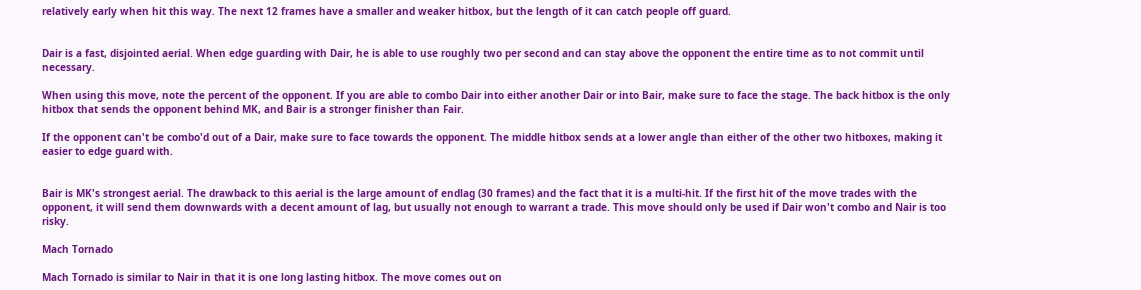relatively early when hit this way. The next 12 frames have a smaller and weaker hitbox, but the length of it can catch people off guard.


Dair is a fast, disjointed aerial. When edge guarding with Dair, he is able to use roughly two per second and can stay above the opponent the entire time as to not commit until necessary.

When using this move, note the percent of the opponent. If you are able to combo Dair into either another Dair or into Bair, make sure to face the stage. The back hitbox is the only hitbox that sends the opponent behind MK, and Bair is a stronger finisher than Fair.

If the opponent can't be combo'd out of a Dair, make sure to face towards the opponent. The middle hitbox sends at a lower angle than either of the other two hitboxes, making it easier to edge guard with.


Bair is MK's strongest aerial. The drawback to this aerial is the large amount of endlag (30 frames) and the fact that it is a multi-hit. If the first hit of the move trades with the opponent, it will send them downwards with a decent amount of lag, but usually not enough to warrant a trade. This move should only be used if Dair won't combo and Nair is too risky.

Mach Tornado

Mach Tornado is similar to Nair in that it is one long lasting hitbox. The move comes out on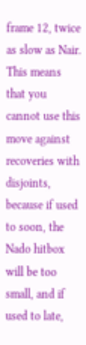frame 12, twice as slow as Nair. This means that you cannot use this move against recoveries with disjoints, because if used to soon, the Nado hitbox will be too small, and if used to late,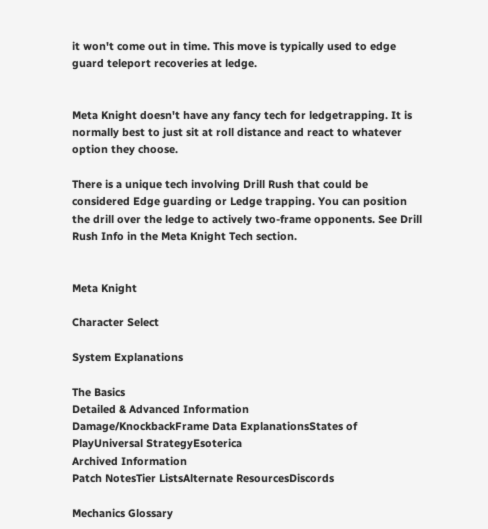it won't come out in time. This move is typically used to edge guard teleport recoveries at ledge.


Meta Knight doesn't have any fancy tech for ledgetrapping. It is normally best to just sit at roll distance and react to whatever option they choose.

There is a unique tech involving Drill Rush that could be considered Edge guarding or Ledge trapping. You can position the drill over the ledge to actively two-frame opponents. See Drill Rush Info in the Meta Knight Tech section.


Meta Knight

Character Select

System Explanations

The Basics
Detailed & Advanced Information
Damage/KnockbackFrame Data ExplanationsStates of PlayUniversal StrategyEsoterica
Archived Information
Patch NotesTier ListsAlternate ResourcesDiscords

Mechanics Glossary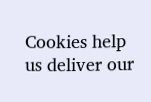Cookies help us deliver our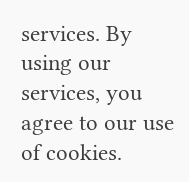services. By using our services, you agree to our use of cookies.